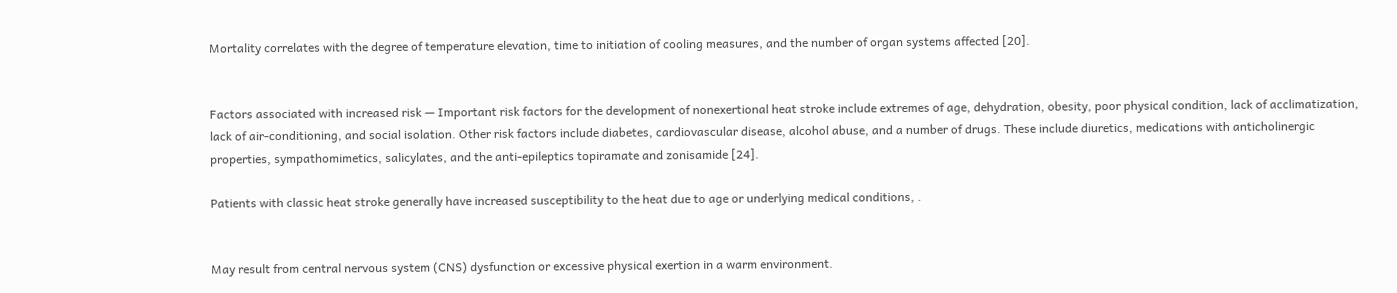Mortality correlates with the degree of temperature elevation, time to initiation of cooling measures, and the number of organ systems affected [20].


Factors associated with increased risk — Important risk factors for the development of nonexertional heat stroke include extremes of age, dehydration, obesity, poor physical condition, lack of acclimatization, lack of air-conditioning, and social isolation. Other risk factors include diabetes, cardiovascular disease, alcohol abuse, and a number of drugs. These include diuretics, medications with anticholinergic properties, sympathomimetics, salicylates, and the anti-epileptics topiramate and zonisamide [24].

Patients with classic heat stroke generally have increased susceptibility to the heat due to age or underlying medical conditions, .


May result from central nervous system (CNS) dysfunction or excessive physical exertion in a warm environment.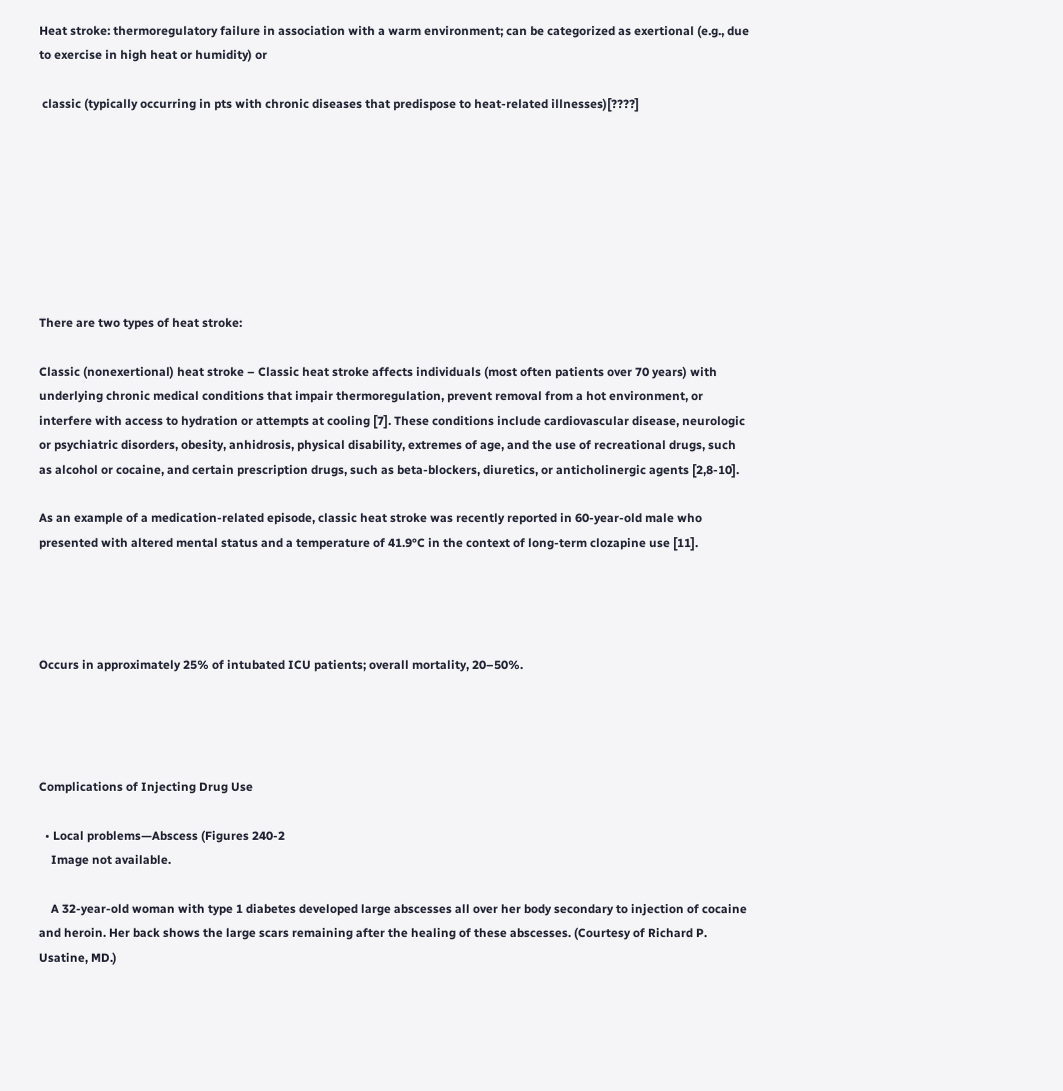Heat stroke: thermoregulatory failure in association with a warm environment; can be categorized as exertional (e.g., due to exercise in high heat or humidity) or

 classic (typically occurring in pts with chronic diseases that predispose to heat-related illnesses)[????]








There are two types of heat stroke:

Classic (nonexertional) heat stroke – Classic heat stroke affects individuals (most often patients over 70 years) with underlying chronic medical conditions that impair thermoregulation, prevent removal from a hot environment, or interfere with access to hydration or attempts at cooling [7]. These conditions include cardiovascular disease, neurologic or psychiatric disorders, obesity, anhidrosis, physical disability, extremes of age, and the use of recreational drugs, such as alcohol or cocaine, and certain prescription drugs, such as beta-blockers, diuretics, or anticholinergic agents [2,8-10].

As an example of a medication-related episode, classic heat stroke was recently reported in 60-year-old male who presented with altered mental status and a temperature of 41.9°C in the context of long-term clozapine use [11].




Occurs in approximately 25% of intubated ICU patients; overall mortality, 20–50%.




Complications of Injecting Drug Use

  • Local problems—Abscess (Figures 240-2
    Image not available.

    A 32-year-old woman with type 1 diabetes developed large abscesses all over her body secondary to injection of cocaine and heroin. Her back shows the large scars remaining after the healing of these abscesses. (Courtesy of Richard P. Usatine, MD.)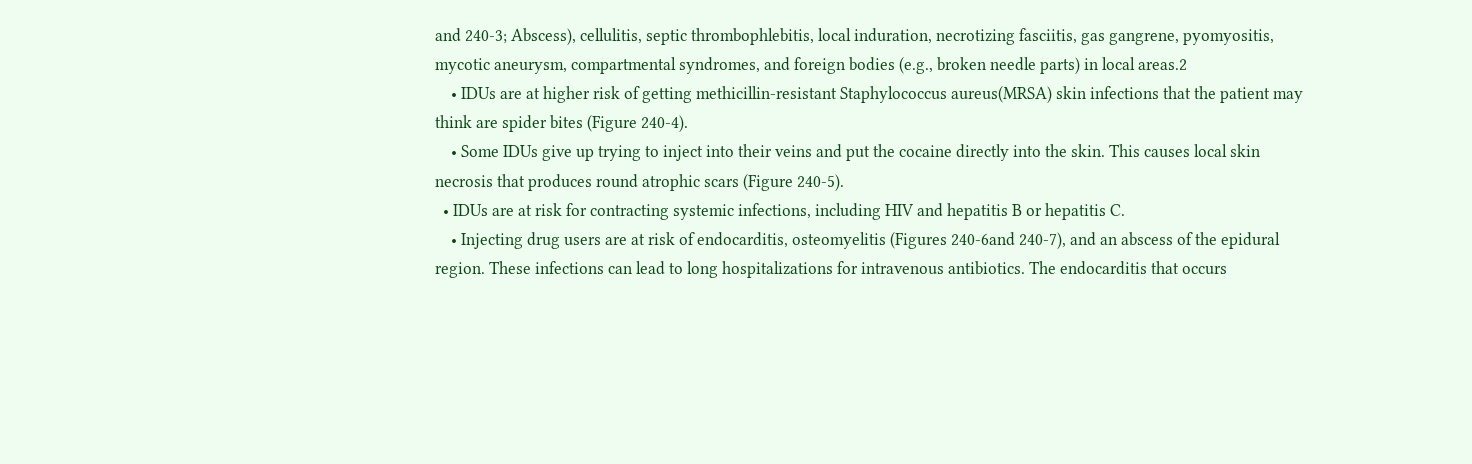and 240-3; Abscess), cellulitis, septic thrombophlebitis, local induration, necrotizing fasciitis, gas gangrene, pyomyositis, mycotic aneurysm, compartmental syndromes, and foreign bodies (e.g., broken needle parts) in local areas.2
    • IDUs are at higher risk of getting methicillin-resistant Staphylococcus aureus(MRSA) skin infections that the patient may think are spider bites (Figure 240-4).
    • Some IDUs give up trying to inject into their veins and put the cocaine directly into the skin. This causes local skin necrosis that produces round atrophic scars (Figure 240-5).
  • IDUs are at risk for contracting systemic infections, including HIV and hepatitis B or hepatitis C.
    • Injecting drug users are at risk of endocarditis, osteomyelitis (Figures 240-6and 240-7), and an abscess of the epidural region. These infections can lead to long hospitalizations for intravenous antibiotics. The endocarditis that occurs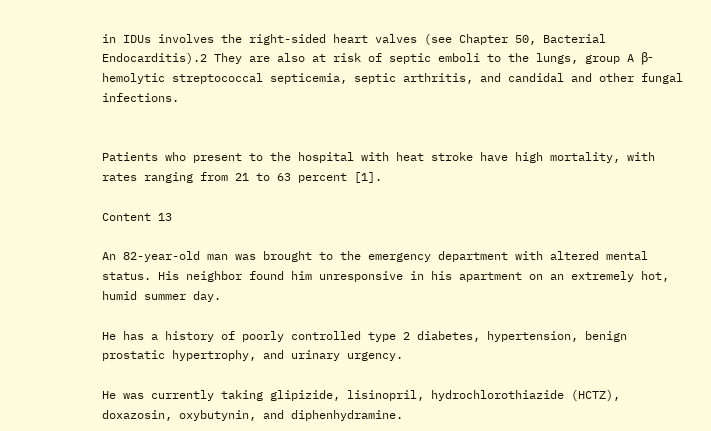in IDUs involves the right-sided heart valves (see Chapter 50, Bacterial Endocarditis).2 They are also at risk of septic emboli to the lungs, group A β-hemolytic streptococcal septicemia, septic arthritis, and candidal and other fungal infections.


Patients who present to the hospital with heat stroke have high mortality, with rates ranging from 21 to 63 percent [1].

Content 13

An 82-year-old man was brought to the emergency department with altered mental status. His neighbor found him unresponsive in his apartment on an extremely hot, humid summer day.

He has a history of poorly controlled type 2 diabetes, hypertension, benign prostatic hypertrophy, and urinary urgency.

He was currently taking glipizide, lisinopril, hydrochlorothiazide (HCTZ), doxazosin, oxybutynin, and diphenhydramine.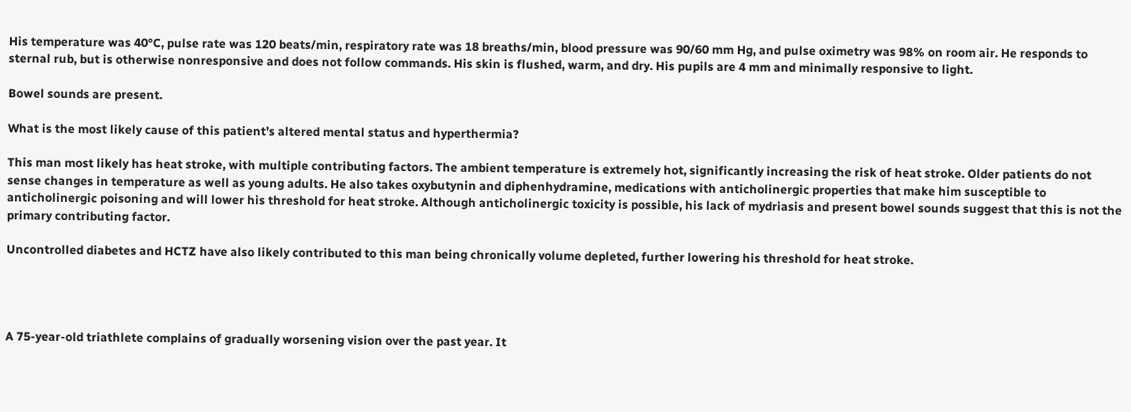His temperature was 40°C, pulse rate was 120 beats/min, respiratory rate was 18 breaths/min, blood pressure was 90/60 mm Hg, and pulse oximetry was 98% on room air. He responds to sternal rub, but is otherwise nonresponsive and does not follow commands. His skin is flushed, warm, and dry. His pupils are 4 mm and minimally responsive to light.

Bowel sounds are present.

What is the most likely cause of this patient’s altered mental status and hyperthermia?

This man most likely has heat stroke, with multiple contributing factors. The ambient temperature is extremely hot, significantly increasing the risk of heat stroke. Older patients do not sense changes in temperature as well as young adults. He also takes oxybutynin and diphenhydramine, medications with anticholinergic properties that make him susceptible to anticholinergic poisoning and will lower his threshold for heat stroke. Although anticholinergic toxicity is possible, his lack of mydriasis and present bowel sounds suggest that this is not the primary contributing factor.

Uncontrolled diabetes and HCTZ have also likely contributed to this man being chronically volume depleted, further lowering his threshold for heat stroke.




A 75-year-old triathlete complains of gradually worsening vision over the past year. It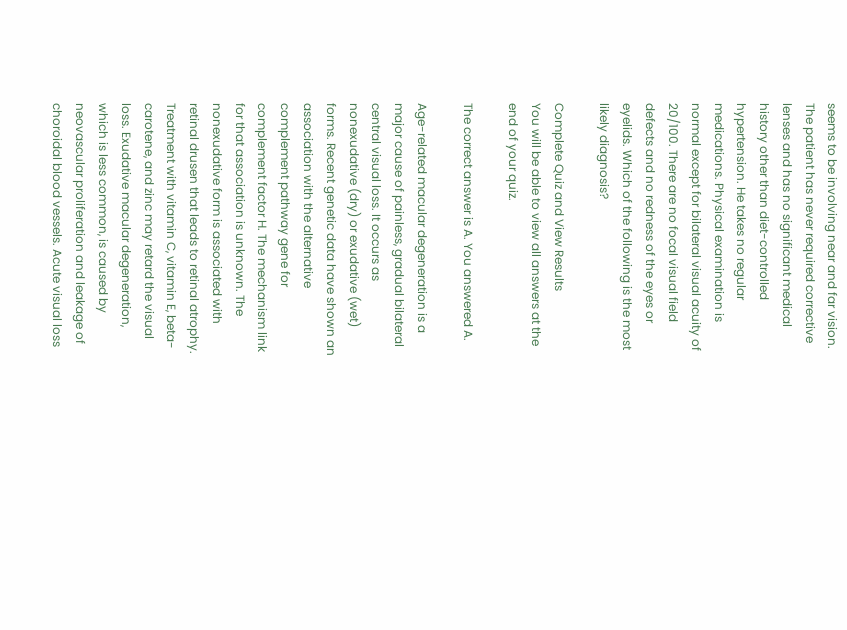seems to be involving near and far vision. The patient has never required corrective lenses and has no significant medical history other than diet-controlled hypertension. He takes no regular medications. Physical examination is normal except for bilateral visual acuity of 20/100. There are no focal visual field defects and no redness of the eyes or eyelids. Which of the following is the most likely diagnosis?

Complete Quiz and View Results
You will be able to view all answers at the end of your quiz.

The correct answer is A. You answered A.

Age-related macular degeneration is a major cause of painless, gradual bilateral central visual loss. It occurs as nonexudative (dry) or exudative (wet) forms. Recent genetic data have shown an association with the alternative complement pathway gene for complement factor H. The mechanism link for that association is unknown. The nonexudative form is associated with retinal drusen that leads to retinal atrophy. Treatment with vitamin C, vitamin E, beta-carotene, and zinc may retard the visual loss. Exudative macular degeneration, which is less common, is caused by neovascular proliferation and leakage of choroidal blood vessels. Acute visual loss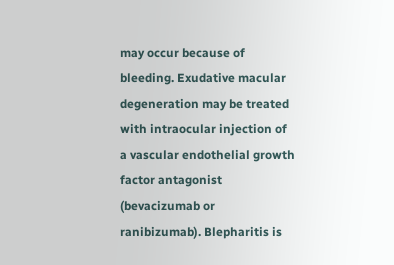may occur because of bleeding. Exudative macular degeneration may be treated with intraocular injection of a vascular endothelial growth factor antagonist (bevacizumab or ranibizumab). Blepharitis is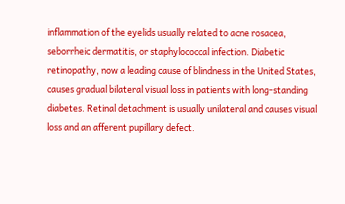inflammation of the eyelids usually related to acne rosacea, seborrheic dermatitis, or staphylococcal infection. Diabetic retinopathy, now a leading cause of blindness in the United States, causes gradual bilateral visual loss in patients with long-standing diabetes. Retinal detachment is usually unilateral and causes visual loss and an afferent pupillary defect.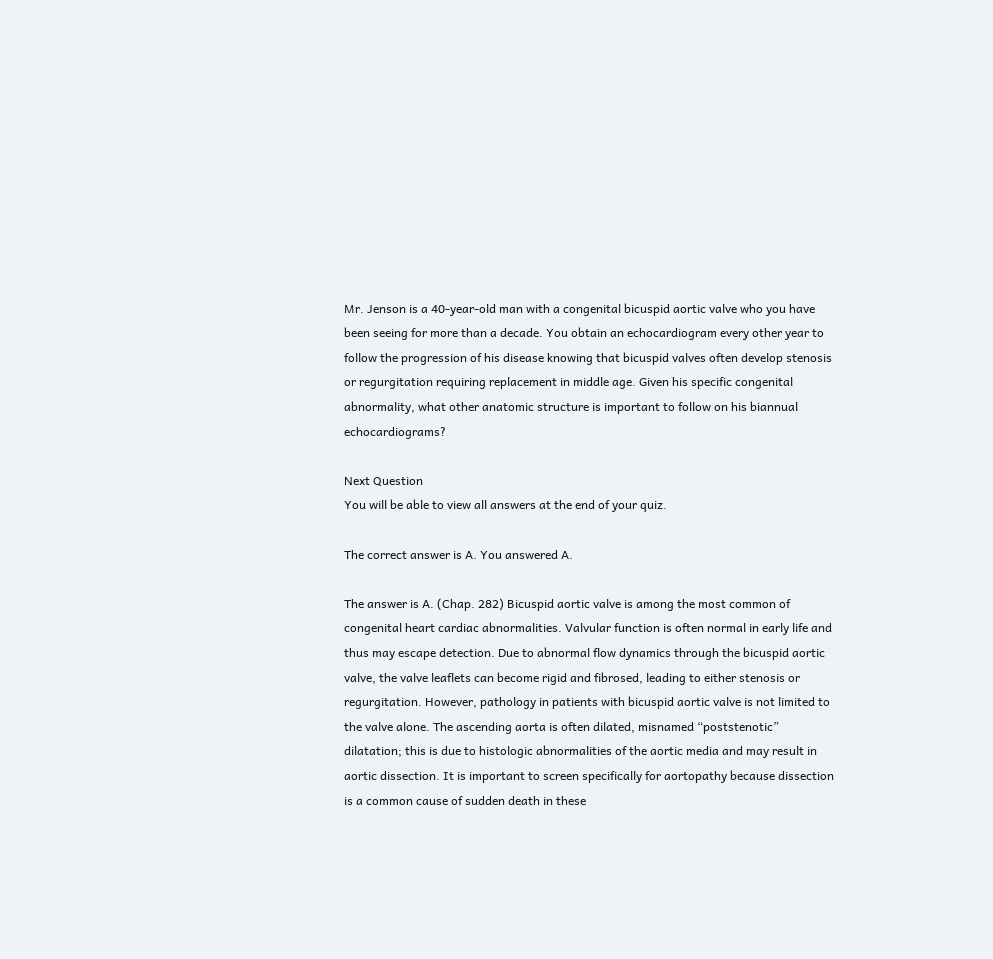Mr. Jenson is a 40-year-old man with a congenital bicuspid aortic valve who you have been seeing for more than a decade. You obtain an echocardiogram every other year to follow the progression of his disease knowing that bicuspid valves often develop stenosis or regurgitation requiring replacement in middle age. Given his specific congenital abnormality, what other anatomic structure is important to follow on his biannual echocardiograms?

Next Question
You will be able to view all answers at the end of your quiz.

The correct answer is A. You answered A.

The answer is A. (Chap. 282) Bicuspid aortic valve is among the most common of congenital heart cardiac abnormalities. Valvular function is often normal in early life and thus may escape detection. Due to abnormal flow dynamics through the bicuspid aortic valve, the valve leaflets can become rigid and fibrosed, leading to either stenosis or regurgitation. However, pathology in patients with bicuspid aortic valve is not limited to the valve alone. The ascending aorta is often dilated, misnamed “poststenotic” dilatation; this is due to histologic abnormalities of the aortic media and may result in aortic dissection. It is important to screen specifically for aortopathy because dissection is a common cause of sudden death in these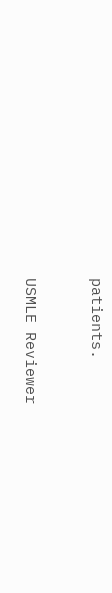patients.



USMLE Reviewer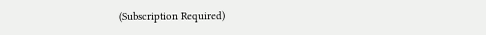(Subscription Required)